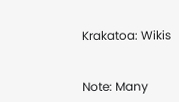Krakatoa: Wikis


Note: Many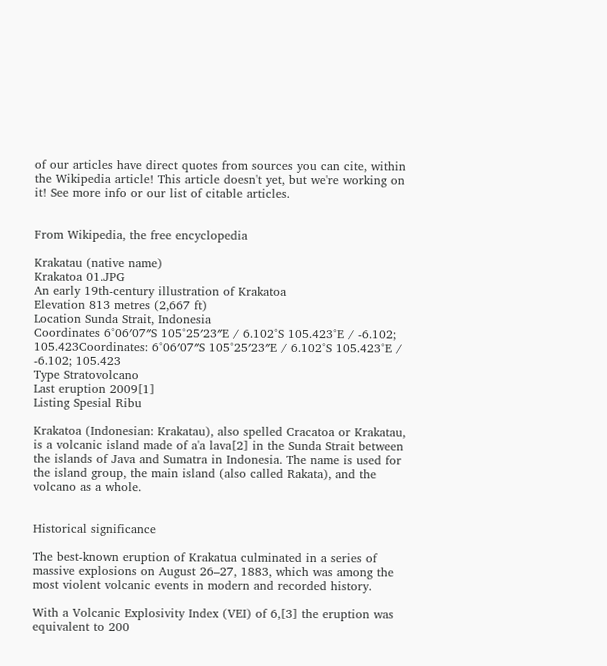of our articles have direct quotes from sources you can cite, within the Wikipedia article! This article doesn't yet, but we're working on it! See more info or our list of citable articles.


From Wikipedia, the free encyclopedia

Krakatau (native name)
Krakatoa 01.JPG
An early 19th-century illustration of Krakatoa
Elevation 813 metres (2,667 ft)
Location Sunda Strait, Indonesia
Coordinates 6°06′07″S 105°25′23″E / 6.102°S 105.423°E / -6.102; 105.423Coordinates: 6°06′07″S 105°25′23″E / 6.102°S 105.423°E / -6.102; 105.423
Type Stratovolcano
Last eruption 2009[1]
Listing Spesial Ribu

Krakatoa (Indonesian: Krakatau), also spelled Cracatoa or Krakatau, is a volcanic island made of a'a lava[2] in the Sunda Strait between the islands of Java and Sumatra in Indonesia. The name is used for the island group, the main island (also called Rakata), and the volcano as a whole.


Historical significance

The best-known eruption of Krakatua culminated in a series of massive explosions on August 26–27, 1883, which was among the most violent volcanic events in modern and recorded history.

With a Volcanic Explosivity Index (VEI) of 6,[3] the eruption was equivalent to 200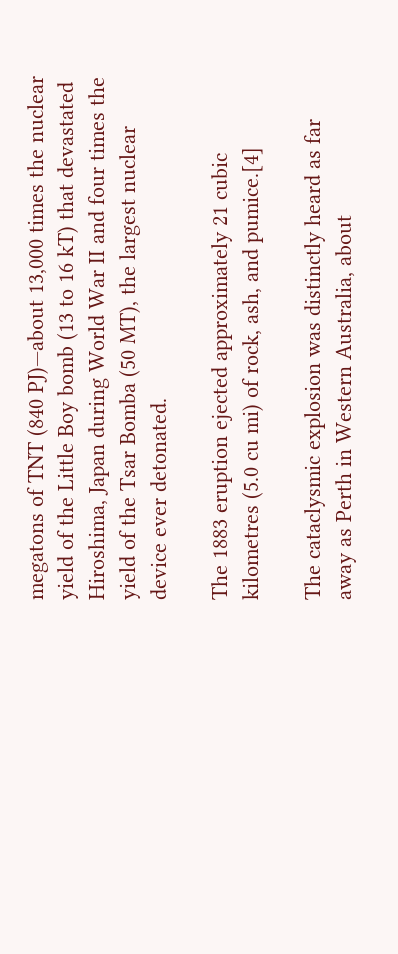megatons of TNT (840 PJ)—about 13,000 times the nuclear yield of the Little Boy bomb (13 to 16 kT) that devastated Hiroshima, Japan during World War II and four times the yield of the Tsar Bomba (50 MT), the largest nuclear device ever detonated.

The 1883 eruption ejected approximately 21 cubic kilometres (5.0 cu mi) of rock, ash, and pumice.[4]

The cataclysmic explosion was distinctly heard as far away as Perth in Western Australia, about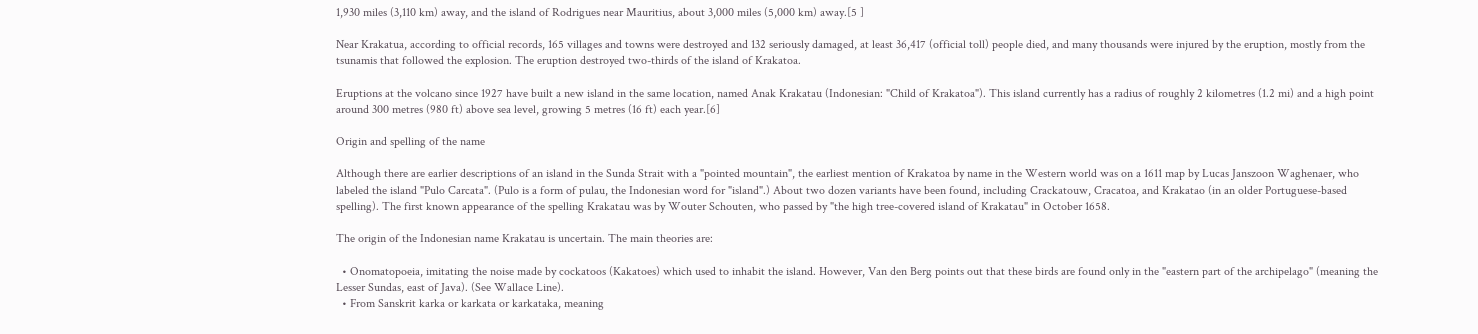1,930 miles (3,110 km) away, and the island of Rodrigues near Mauritius, about 3,000 miles (5,000 km) away.[5 ]

Near Krakatua, according to official records, 165 villages and towns were destroyed and 132 seriously damaged, at least 36,417 (official toll) people died, and many thousands were injured by the eruption, mostly from the tsunamis that followed the explosion. The eruption destroyed two-thirds of the island of Krakatoa.

Eruptions at the volcano since 1927 have built a new island in the same location, named Anak Krakatau (Indonesian: "Child of Krakatoa"). This island currently has a radius of roughly 2 kilometres (1.2 mi) and a high point around 300 metres (980 ft) above sea level, growing 5 metres (16 ft) each year.[6]

Origin and spelling of the name

Although there are earlier descriptions of an island in the Sunda Strait with a "pointed mountain", the earliest mention of Krakatoa by name in the Western world was on a 1611 map by Lucas Janszoon Waghenaer, who labeled the island "Pulo Carcata". (Pulo is a form of pulau, the Indonesian word for "island".) About two dozen variants have been found, including Crackatouw, Cracatoa, and Krakatao (in an older Portuguese-based spelling). The first known appearance of the spelling Krakatau was by Wouter Schouten, who passed by "the high tree-covered island of Krakatau" in October 1658.

The origin of the Indonesian name Krakatau is uncertain. The main theories are:

  • Onomatopoeia, imitating the noise made by cockatoos (Kakatoes) which used to inhabit the island. However, Van den Berg points out that these birds are found only in the "eastern part of the archipelago" (meaning the Lesser Sundas, east of Java). (See Wallace Line).
  • From Sanskrit karka or karkata or karkataka, meaning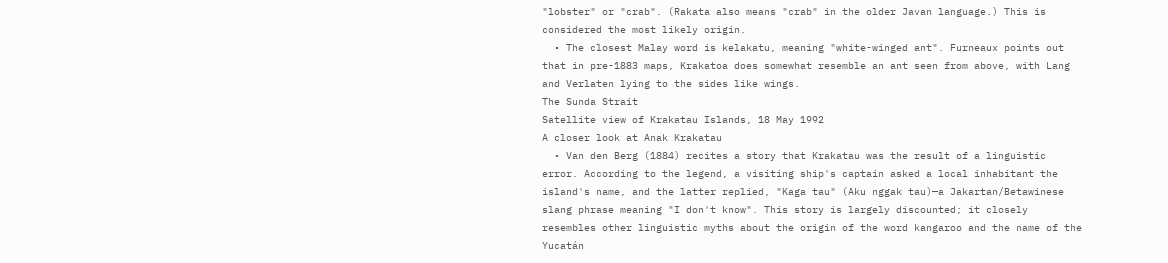"lobster" or "crab". (Rakata also means "crab" in the older Javan language.) This is considered the most likely origin.
  • The closest Malay word is kelakatu, meaning "white-winged ant". Furneaux points out that in pre-1883 maps, Krakatoa does somewhat resemble an ant seen from above, with Lang and Verlaten lying to the sides like wings.
The Sunda Strait
Satellite view of Krakatau Islands, 18 May 1992
A closer look at Anak Krakatau
  • Van den Berg (1884) recites a story that Krakatau was the result of a linguistic error. According to the legend, a visiting ship's captain asked a local inhabitant the island's name, and the latter replied, "Kaga tau" (Aku nggak tau)—a Jakartan/Betawinese slang phrase meaning "I don't know". This story is largely discounted; it closely resembles other linguistic myths about the origin of the word kangaroo and the name of the Yucatán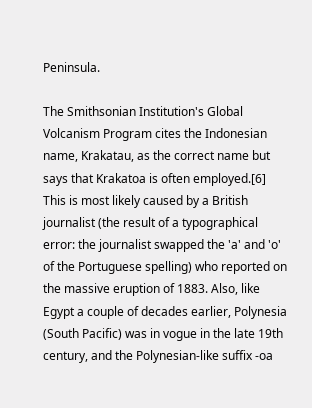Peninsula.

The Smithsonian Institution's Global Volcanism Program cites the Indonesian name, Krakatau, as the correct name but says that Krakatoa is often employed.[6] This is most likely caused by a British journalist (the result of a typographical error: the journalist swapped the 'a' and 'o' of the Portuguese spelling) who reported on the massive eruption of 1883. Also, like Egypt a couple of decades earlier, Polynesia (South Pacific) was in vogue in the late 19th century, and the Polynesian-like suffix -oa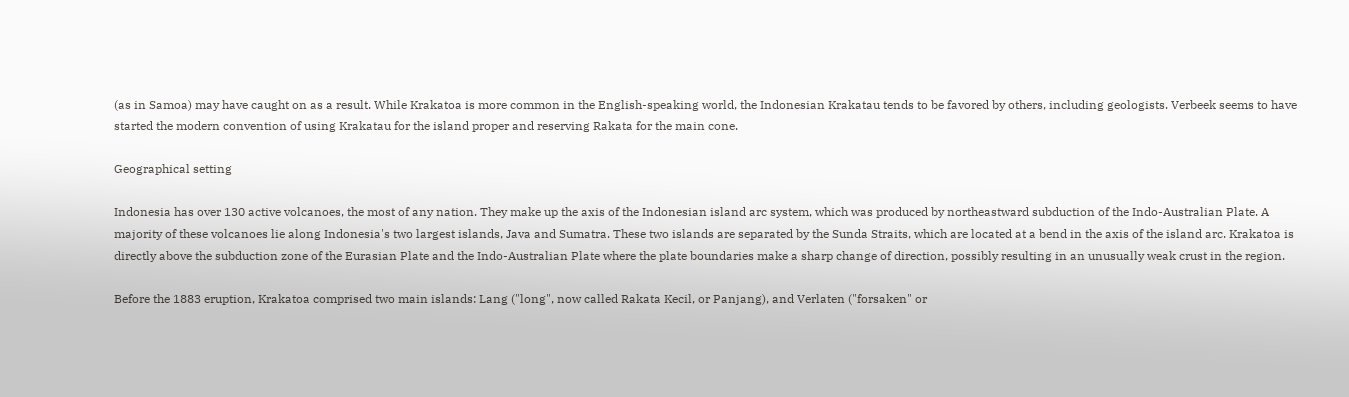(as in Samoa) may have caught on as a result. While Krakatoa is more common in the English-speaking world, the Indonesian Krakatau tends to be favored by others, including geologists. Verbeek seems to have started the modern convention of using Krakatau for the island proper and reserving Rakata for the main cone.

Geographical setting

Indonesia has over 130 active volcanoes, the most of any nation. They make up the axis of the Indonesian island arc system, which was produced by northeastward subduction of the Indo-Australian Plate. A majority of these volcanoes lie along Indonesia's two largest islands, Java and Sumatra. These two islands are separated by the Sunda Straits, which are located at a bend in the axis of the island arc. Krakatoa is directly above the subduction zone of the Eurasian Plate and the Indo-Australian Plate where the plate boundaries make a sharp change of direction, possibly resulting in an unusually weak crust in the region.

Before the 1883 eruption, Krakatoa comprised two main islands: Lang ("long", now called Rakata Kecil, or Panjang), and Verlaten ("forsaken" or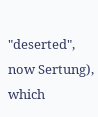"deserted", now Sertung), which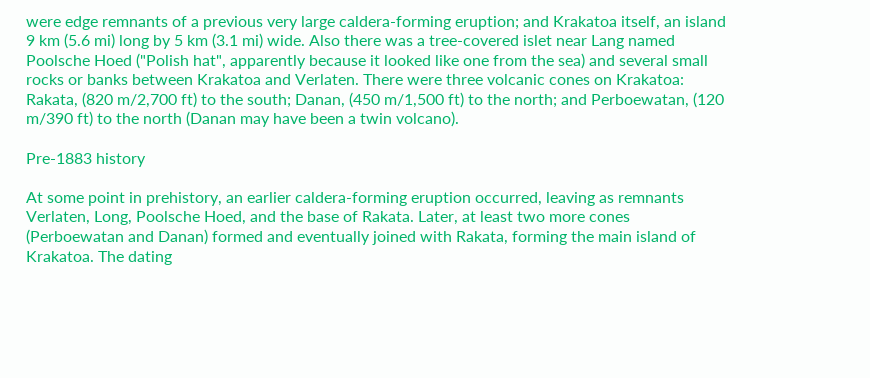were edge remnants of a previous very large caldera-forming eruption; and Krakatoa itself, an island 9 km (5.6 mi) long by 5 km (3.1 mi) wide. Also there was a tree-covered islet near Lang named Poolsche Hoed ("Polish hat", apparently because it looked like one from the sea) and several small rocks or banks between Krakatoa and Verlaten. There were three volcanic cones on Krakatoa: Rakata, (820 m/2,700 ft) to the south; Danan, (450 m/1,500 ft) to the north; and Perboewatan, (120 m/390 ft) to the north (Danan may have been a twin volcano).

Pre-1883 history

At some point in prehistory, an earlier caldera-forming eruption occurred, leaving as remnants Verlaten, Long, Poolsche Hoed, and the base of Rakata. Later, at least two more cones (Perboewatan and Danan) formed and eventually joined with Rakata, forming the main island of Krakatoa. The dating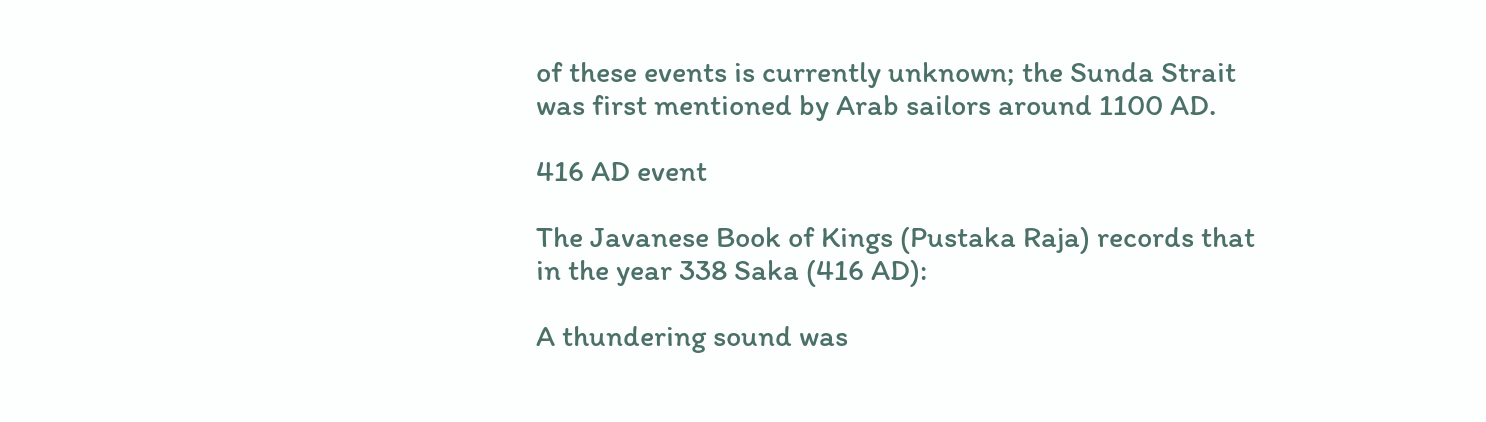of these events is currently unknown; the Sunda Strait was first mentioned by Arab sailors around 1100 AD.

416 AD event

The Javanese Book of Kings (Pustaka Raja) records that in the year 338 Saka (416 AD):

A thundering sound was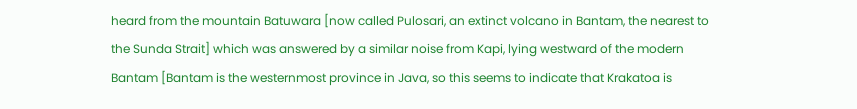heard from the mountain Batuwara [now called Pulosari, an extinct volcano in Bantam, the nearest to the Sunda Strait] which was answered by a similar noise from Kapi, lying westward of the modern Bantam [Bantam is the westernmost province in Java, so this seems to indicate that Krakatoa is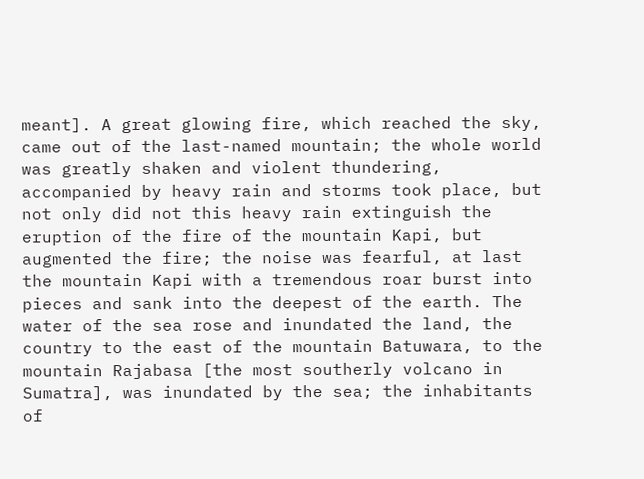meant]. A great glowing fire, which reached the sky, came out of the last-named mountain; the whole world was greatly shaken and violent thundering, accompanied by heavy rain and storms took place, but not only did not this heavy rain extinguish the eruption of the fire of the mountain Kapi, but augmented the fire; the noise was fearful, at last the mountain Kapi with a tremendous roar burst into pieces and sank into the deepest of the earth. The water of the sea rose and inundated the land, the country to the east of the mountain Batuwara, to the mountain Rajabasa [the most southerly volcano in Sumatra], was inundated by the sea; the inhabitants of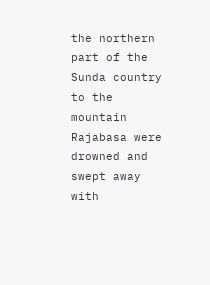the northern part of the Sunda country to the mountain Rajabasa were drowned and swept away with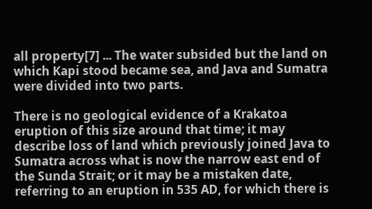all property[7] ... The water subsided but the land on which Kapi stood became sea, and Java and Sumatra were divided into two parts.

There is no geological evidence of a Krakatoa eruption of this size around that time; it may describe loss of land which previously joined Java to Sumatra across what is now the narrow east end of the Sunda Strait; or it may be a mistaken date, referring to an eruption in 535 AD, for which there is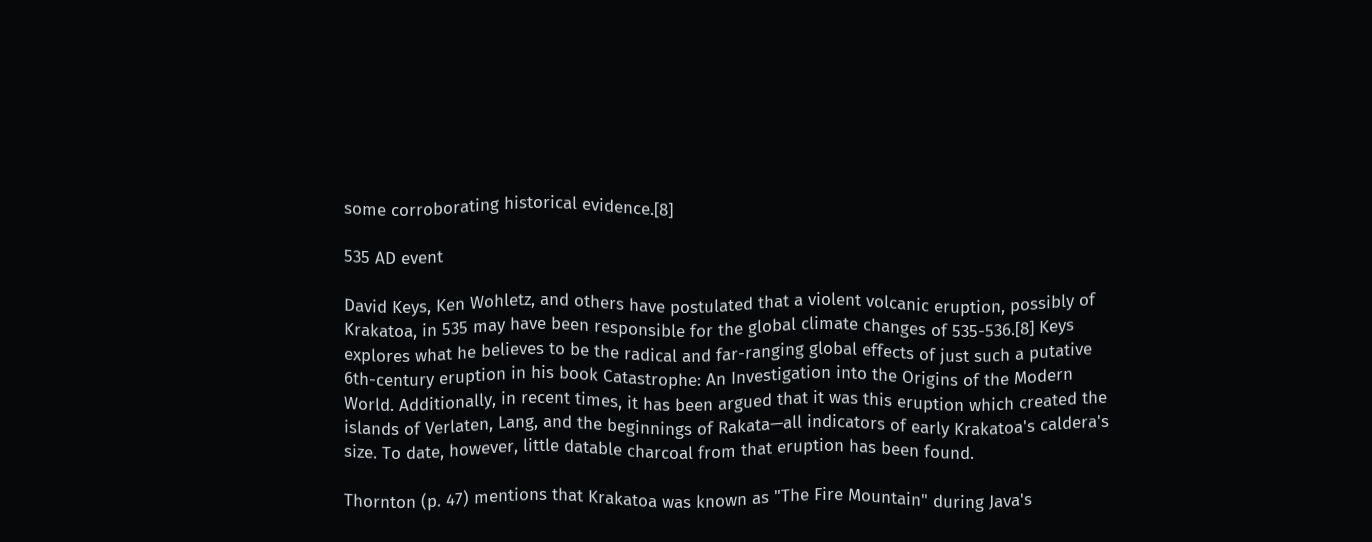some corroborating historical evidence.[8]

535 AD event

David Keys, Ken Wohletz, and others have postulated that a violent volcanic eruption, possibly of Krakatoa, in 535 may have been responsible for the global climate changes of 535-536.[8] Keys explores what he believes to be the radical and far-ranging global effects of just such a putative 6th-century eruption in his book Catastrophe: An Investigation into the Origins of the Modern World. Additionally, in recent times, it has been argued that it was this eruption which created the islands of Verlaten, Lang, and the beginnings of Rakata—all indicators of early Krakatoa's caldera's size. To date, however, little datable charcoal from that eruption has been found.

Thornton (p. 47) mentions that Krakatoa was known as "The Fire Mountain" during Java's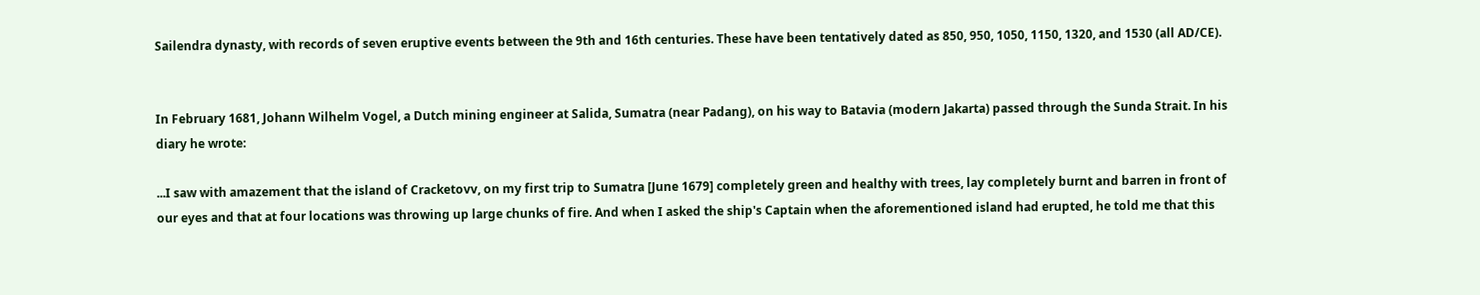Sailendra dynasty, with records of seven eruptive events between the 9th and 16th centuries. These have been tentatively dated as 850, 950, 1050, 1150, 1320, and 1530 (all AD/CE).


In February 1681, Johann Wilhelm Vogel, a Dutch mining engineer at Salida, Sumatra (near Padang), on his way to Batavia (modern Jakarta) passed through the Sunda Strait. In his diary he wrote:

...I saw with amazement that the island of Cracketovv, on my first trip to Sumatra [June 1679] completely green and healthy with trees, lay completely burnt and barren in front of our eyes and that at four locations was throwing up large chunks of fire. And when I asked the ship's Captain when the aforementioned island had erupted, he told me that this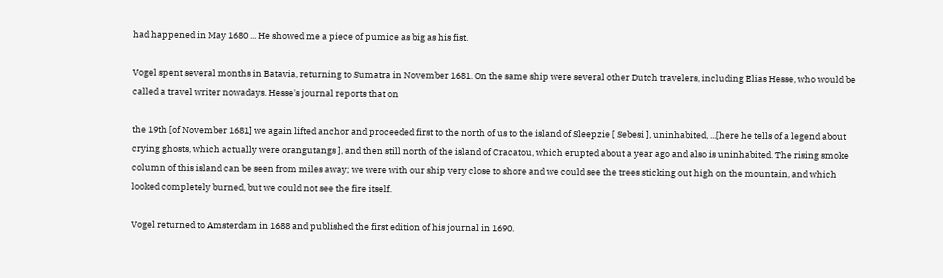had happened in May 1680 ... He showed me a piece of pumice as big as his fist.

Vogel spent several months in Batavia, returning to Sumatra in November 1681. On the same ship were several other Dutch travelers, including Elias Hesse, who would be called a travel writer nowadays. Hesse's journal reports that on

the 19th [of November 1681] we again lifted anchor and proceeded first to the north of us to the island of Sleepzie [ Sebesi ], uninhabited, ...[here he tells of a legend about crying ghosts, which actually were orangutangs ], and then still north of the island of Cracatou, which erupted about a year ago and also is uninhabited. The rising smoke column of this island can be seen from miles away; we were with our ship very close to shore and we could see the trees sticking out high on the mountain, and which looked completely burned, but we could not see the fire itself.

Vogel returned to Amsterdam in 1688 and published the first edition of his journal in 1690.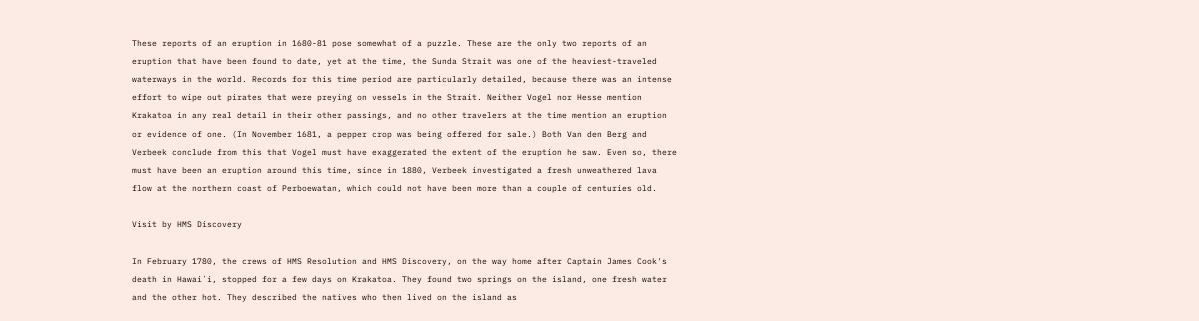These reports of an eruption in 1680-81 pose somewhat of a puzzle. These are the only two reports of an eruption that have been found to date, yet at the time, the Sunda Strait was one of the heaviest-traveled waterways in the world. Records for this time period are particularly detailed, because there was an intense effort to wipe out pirates that were preying on vessels in the Strait. Neither Vogel nor Hesse mention Krakatoa in any real detail in their other passings, and no other travelers at the time mention an eruption or evidence of one. (In November 1681, a pepper crop was being offered for sale.) Both Van den Berg and Verbeek conclude from this that Vogel must have exaggerated the extent of the eruption he saw. Even so, there must have been an eruption around this time, since in 1880, Verbeek investigated a fresh unweathered lava flow at the northern coast of Perboewatan, which could not have been more than a couple of centuries old.

Visit by HMS Discovery

In February 1780, the crews of HMS Resolution and HMS Discovery, on the way home after Captain James Cook's death in Hawaiʻi, stopped for a few days on Krakatoa. They found two springs on the island, one fresh water and the other hot. They described the natives who then lived on the island as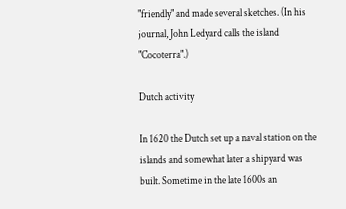"friendly" and made several sketches. (In his journal, John Ledyard calls the island "Cocoterra".)

Dutch activity

In 1620 the Dutch set up a naval station on the islands and somewhat later a shipyard was built. Sometime in the late 1600s an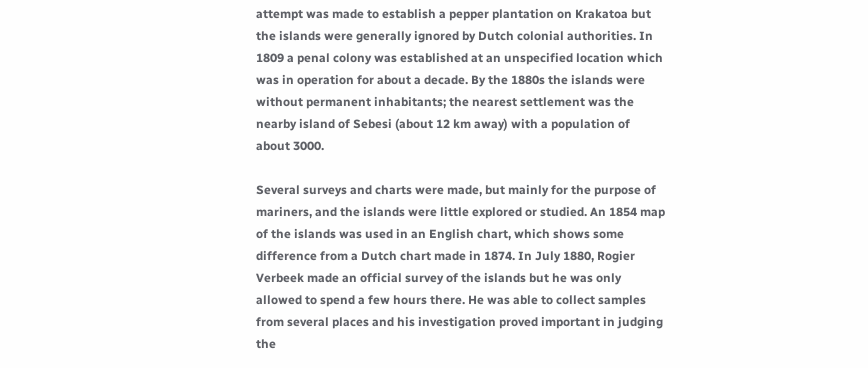attempt was made to establish a pepper plantation on Krakatoa but the islands were generally ignored by Dutch colonial authorities. In 1809 a penal colony was established at an unspecified location which was in operation for about a decade. By the 1880s the islands were without permanent inhabitants; the nearest settlement was the nearby island of Sebesi (about 12 km away) with a population of about 3000.

Several surveys and charts were made, but mainly for the purpose of mariners, and the islands were little explored or studied. An 1854 map of the islands was used in an English chart, which shows some difference from a Dutch chart made in 1874. In July 1880, Rogier Verbeek made an official survey of the islands but he was only allowed to spend a few hours there. He was able to collect samples from several places and his investigation proved important in judging the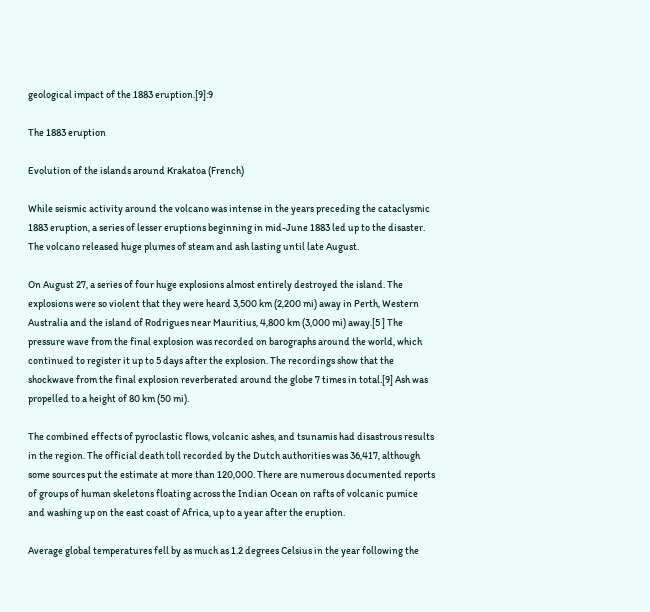geological impact of the 1883 eruption.[9]:9

The 1883 eruption

Evolution of the islands around Krakatoa (French)

While seismic activity around the volcano was intense in the years preceding the cataclysmic 1883 eruption, a series of lesser eruptions beginning in mid-June 1883 led up to the disaster. The volcano released huge plumes of steam and ash lasting until late August.

On August 27, a series of four huge explosions almost entirely destroyed the island. The explosions were so violent that they were heard 3,500 km (2,200 mi) away in Perth, Western Australia and the island of Rodrigues near Mauritius, 4,800 km (3,000 mi) away.[5 ] The pressure wave from the final explosion was recorded on barographs around the world, which continued to register it up to 5 days after the explosion. The recordings show that the shockwave from the final explosion reverberated around the globe 7 times in total.[9] Ash was propelled to a height of 80 km (50 mi).

The combined effects of pyroclastic flows, volcanic ashes, and tsunamis had disastrous results in the region. The official death toll recorded by the Dutch authorities was 36,417, although some sources put the estimate at more than 120,000. There are numerous documented reports of groups of human skeletons floating across the Indian Ocean on rafts of volcanic pumice and washing up on the east coast of Africa, up to a year after the eruption.

Average global temperatures fell by as much as 1.2 degrees Celsius in the year following the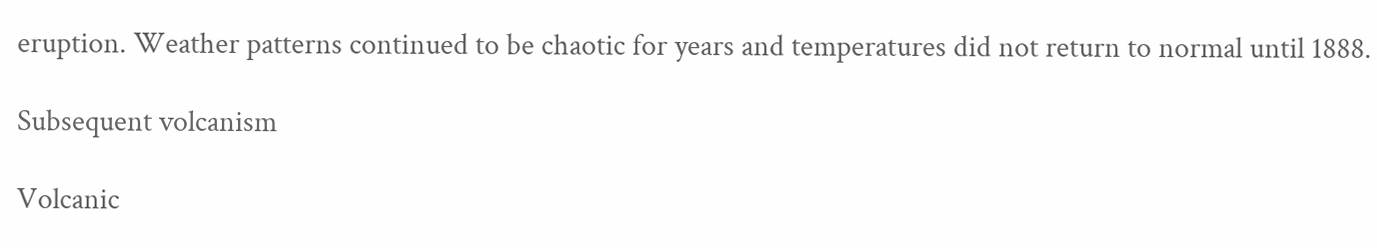eruption. Weather patterns continued to be chaotic for years and temperatures did not return to normal until 1888.

Subsequent volcanism

Volcanic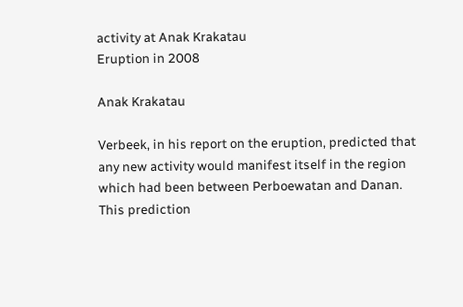activity at Anak Krakatau
Eruption in 2008

Anak Krakatau

Verbeek, in his report on the eruption, predicted that any new activity would manifest itself in the region which had been between Perboewatan and Danan. This prediction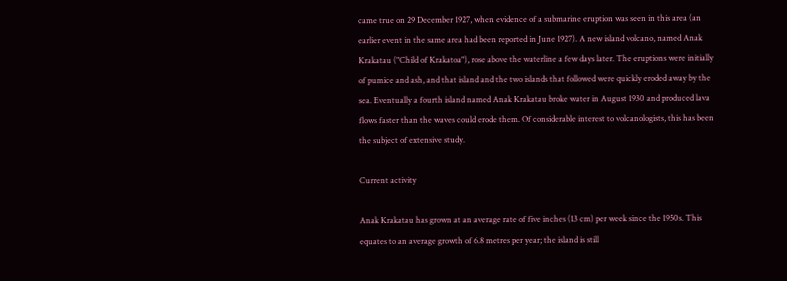came true on 29 December 1927, when evidence of a submarine eruption was seen in this area (an earlier event in the same area had been reported in June 1927). A new island volcano, named Anak Krakatau ("Child of Krakatoa"), rose above the waterline a few days later. The eruptions were initially of pumice and ash, and that island and the two islands that followed were quickly eroded away by the sea. Eventually a fourth island named Anak Krakatau broke water in August 1930 and produced lava flows faster than the waves could erode them. Of considerable interest to volcanologists, this has been the subject of extensive study.

Current activity

Anak Krakatau has grown at an average rate of five inches (13 cm) per week since the 1950s. This equates to an average growth of 6.8 metres per year; the island is still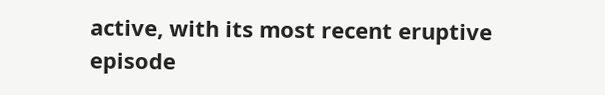active, with its most recent eruptive episode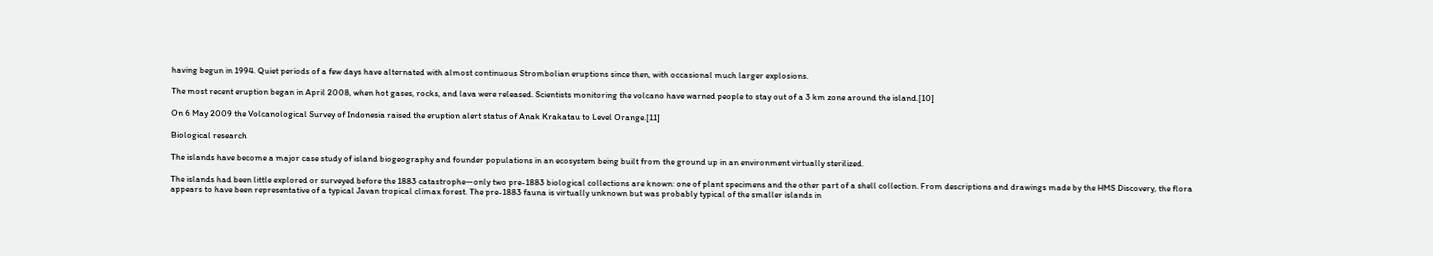having begun in 1994. Quiet periods of a few days have alternated with almost continuous Strombolian eruptions since then, with occasional much larger explosions.

The most recent eruption began in April 2008, when hot gases, rocks, and lava were released. Scientists monitoring the volcano have warned people to stay out of a 3 km zone around the island.[10]

On 6 May 2009 the Volcanological Survey of Indonesia raised the eruption alert status of Anak Krakatau to Level Orange.[11]

Biological research

The islands have become a major case study of island biogeography and founder populations in an ecosystem being built from the ground up in an environment virtually sterilized.

The islands had been little explored or surveyed before the 1883 catastrophe—only two pre-1883 biological collections are known: one of plant specimens and the other part of a shell collection. From descriptions and drawings made by the HMS Discovery, the flora appears to have been representative of a typical Javan tropical climax forest. The pre-1883 fauna is virtually unknown but was probably typical of the smaller islands in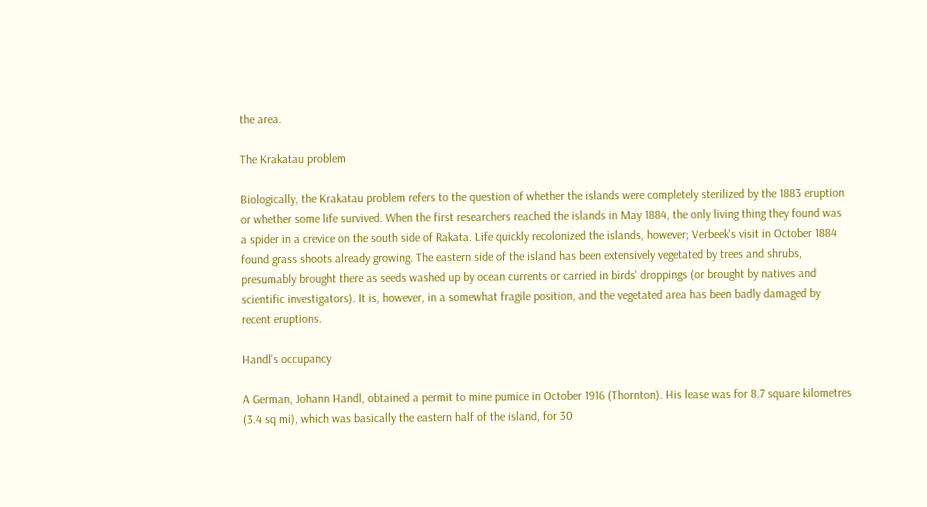the area.

The Krakatau problem

Biologically, the Krakatau problem refers to the question of whether the islands were completely sterilized by the 1883 eruption or whether some life survived. When the first researchers reached the islands in May 1884, the only living thing they found was a spider in a crevice on the south side of Rakata. Life quickly recolonized the islands, however; Verbeek's visit in October 1884 found grass shoots already growing. The eastern side of the island has been extensively vegetated by trees and shrubs, presumably brought there as seeds washed up by ocean currents or carried in birds' droppings (or brought by natives and scientific investigators). It is, however, in a somewhat fragile position, and the vegetated area has been badly damaged by recent eruptions.

Handl's occupancy

A German, Johann Handl, obtained a permit to mine pumice in October 1916 (Thornton). His lease was for 8.7 square kilometres (3.4 sq mi), which was basically the eastern half of the island, for 30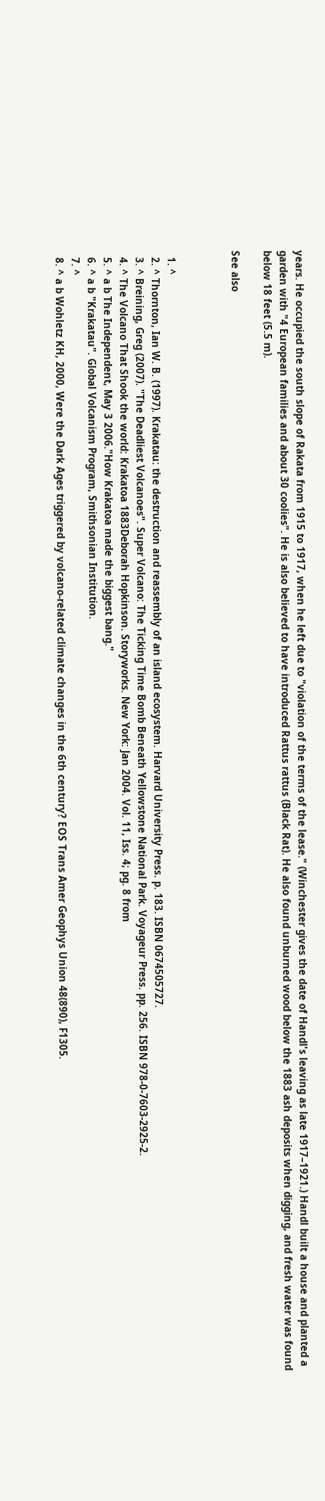years. He occupied the south slope of Rakata from 1915 to 1917, when he left due to "violation of the terms of the lease." (Winchester gives the date of Handl's leaving as late 1917–1921.) Handl built a house and planted a garden with "4 European families and about 30 coolies". He is also believed to have introduced Rattus rattus (Black Rat). He also found unburned wood below the 1883 ash deposits when digging, and fresh water was found below 18 feet (5.5 m).

See also



  1. ^
  2. ^ Thornton, Ian W. B. (1997). Krakatau: the destruction and reassembly of an island ecosystem. Harvard University Press. p. 183. ISBN 0674505727.
  3. ^ Breining, Greg (2007). "The Deadliest Volcanoes". Super Volcano: The Ticking Time Bomb Beneath Yellowstone National Park. Voyageur Press. pp. 256. ISBN 978-0-7603-2925-2.
  4. ^ The Volcano That Shook the world: Krakatoa 1883Deborah Hopkinson. Storyworks. New York: Jan 2004. Vol. 11, Iss. 4; pg. 8 from
  5. ^ a b The Independent, May 3 2006."How Krakatoa made the biggest bang."
  6. ^ a b "Krakatau". Global Volcanism Program, Smithsonian Institution.
  7. ^
  8. ^ a b Wohletz KH, 2000, Were the Dark Ages triggered by volcano-related climate changes in the 6th century? EOS Trans Amer Geophys Union 48(890), F1305.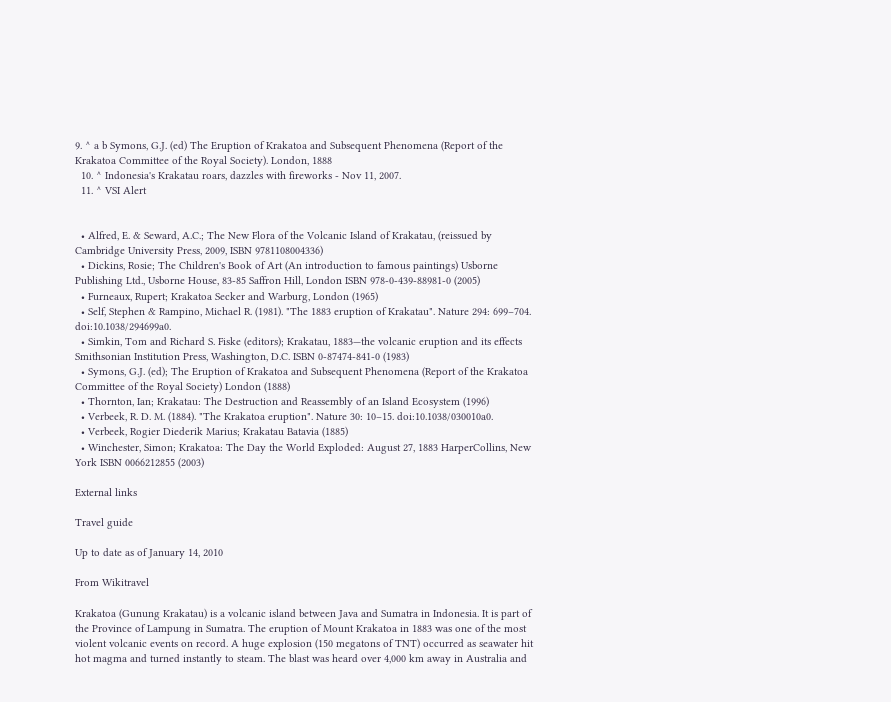9. ^ a b Symons, G.J. (ed) The Eruption of Krakatoa and Subsequent Phenomena (Report of the Krakatoa Committee of the Royal Society). London, 1888
  10. ^ Indonesia's Krakatau roars, dazzles with fireworks - Nov 11, 2007.
  11. ^ VSI Alert


  • Alfred, E. & Seward, A.C.; The New Flora of the Volcanic Island of Krakatau, (reissued by Cambridge University Press, 2009, ISBN 9781108004336)
  • Dickins, Rosie; The Children's Book of Art (An introduction to famous paintings) Usborne Publishing Ltd., Usborne House, 83-85 Saffron Hill, London ISBN 978-0-439-88981-0 (2005)
  • Furneaux, Rupert; Krakatoa Secker and Warburg, London (1965)
  • Self, Stephen & Rampino, Michael R. (1981). "The 1883 eruption of Krakatau". Nature 294: 699–704. doi:10.1038/294699a0.
  • Simkin, Tom and Richard S. Fiske (editors); Krakatau, 1883—the volcanic eruption and its effects Smithsonian Institution Press, Washington, D.C. ISBN 0-87474-841-0 (1983)
  • Symons, G.J. (ed); The Eruption of Krakatoa and Subsequent Phenomena (Report of the Krakatoa Committee of the Royal Society) London (1888)
  • Thornton, Ian; Krakatau: The Destruction and Reassembly of an Island Ecosystem (1996)
  • Verbeek, R. D. M. (1884). "The Krakatoa eruption". Nature 30: 10–15. doi:10.1038/030010a0.
  • Verbeek, Rogier Diederik Marius; Krakatau Batavia (1885)
  • Winchester, Simon; Krakatoa: The Day the World Exploded: August 27, 1883 HarperCollins, New York ISBN 0066212855 (2003)

External links

Travel guide

Up to date as of January 14, 2010

From Wikitravel

Krakatoa (Gunung Krakatau) is a volcanic island between Java and Sumatra in Indonesia. It is part of the Province of Lampung in Sumatra. The eruption of Mount Krakatoa in 1883 was one of the most violent volcanic events on record. A huge explosion (150 megatons of TNT) occurred as seawater hit hot magma and turned instantly to steam. The blast was heard over 4,000 km away in Australia and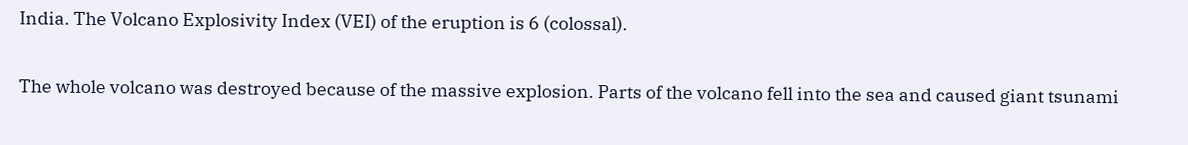India. The Volcano Explosivity Index (VEI) of the eruption is 6 (colossal).

The whole volcano was destroyed because of the massive explosion. Parts of the volcano fell into the sea and caused giant tsunami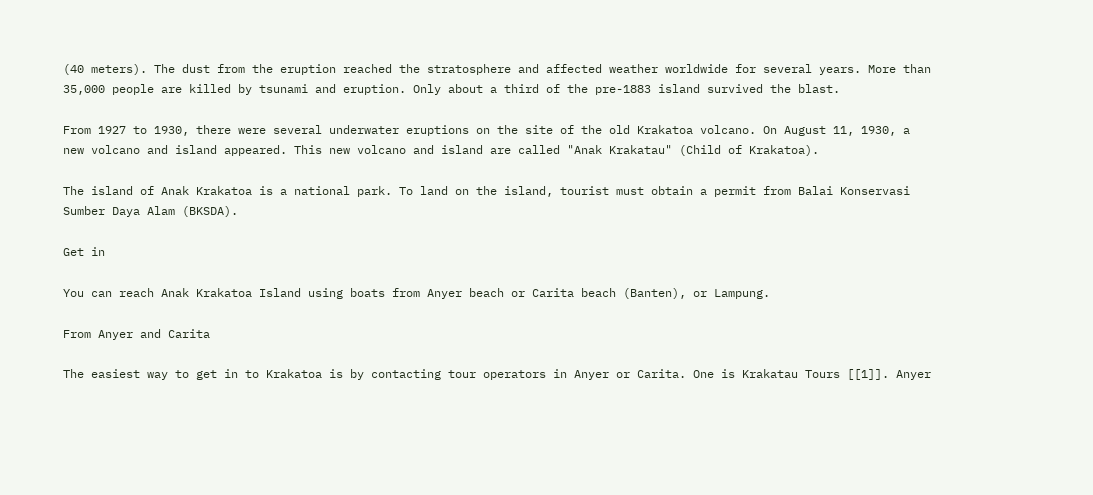(40 meters). The dust from the eruption reached the stratosphere and affected weather worldwide for several years. More than 35,000 people are killed by tsunami and eruption. Only about a third of the pre-1883 island survived the blast.

From 1927 to 1930, there were several underwater eruptions on the site of the old Krakatoa volcano. On August 11, 1930, a new volcano and island appeared. This new volcano and island are called "Anak Krakatau" (Child of Krakatoa).

The island of Anak Krakatoa is a national park. To land on the island, tourist must obtain a permit from Balai Konservasi Sumber Daya Alam (BKSDA).

Get in

You can reach Anak Krakatoa Island using boats from Anyer beach or Carita beach (Banten), or Lampung.

From Anyer and Carita

The easiest way to get in to Krakatoa is by contacting tour operators in Anyer or Carita. One is Krakatau Tours [[1]]. Anyer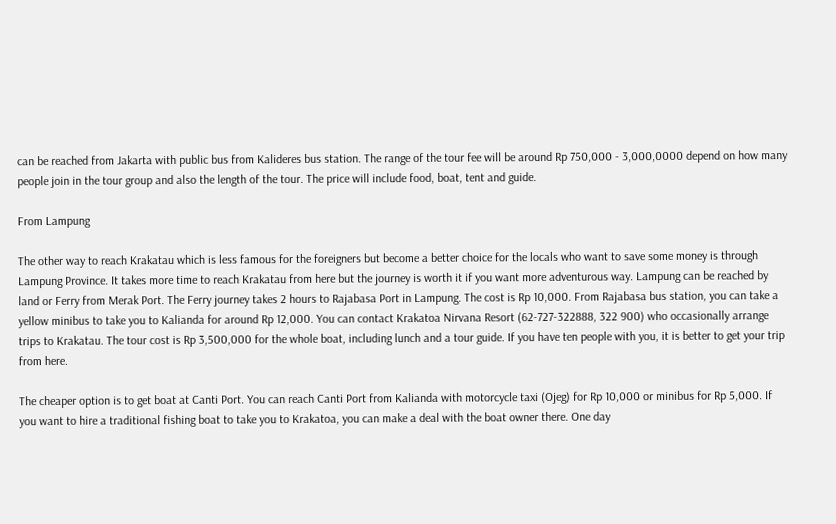can be reached from Jakarta with public bus from Kalideres bus station. The range of the tour fee will be around Rp 750,000 - 3,000,0000 depend on how many people join in the tour group and also the length of the tour. The price will include food, boat, tent and guide.

From Lampung

The other way to reach Krakatau which is less famous for the foreigners but become a better choice for the locals who want to save some money is through Lampung Province. It takes more time to reach Krakatau from here but the journey is worth it if you want more adventurous way. Lampung can be reached by land or Ferry from Merak Port. The Ferry journey takes 2 hours to Rajabasa Port in Lampung. The cost is Rp 10,000. From Rajabasa bus station, you can take a yellow minibus to take you to Kalianda for around Rp 12,000. You can contact Krakatoa Nirvana Resort (62-727-322888, 322 900) who occasionally arrange trips to Krakatau. The tour cost is Rp 3,500,000 for the whole boat, including lunch and a tour guide. If you have ten people with you, it is better to get your trip from here.

The cheaper option is to get boat at Canti Port. You can reach Canti Port from Kalianda with motorcycle taxi (Ojeg) for Rp 10,000 or minibus for Rp 5,000. If you want to hire a traditional fishing boat to take you to Krakatoa, you can make a deal with the boat owner there. One day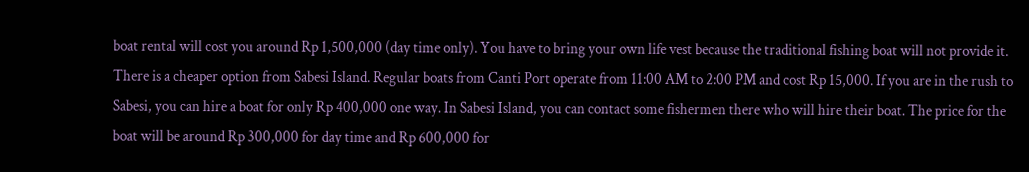boat rental will cost you around Rp 1,500,000 (day time only). You have to bring your own life vest because the traditional fishing boat will not provide it. There is a cheaper option from Sabesi Island. Regular boats from Canti Port operate from 11:00 AM to 2:00 PM and cost Rp 15,000. If you are in the rush to Sabesi, you can hire a boat for only Rp 400,000 one way. In Sabesi Island, you can contact some fishermen there who will hire their boat. The price for the boat will be around Rp 300,000 for day time and Rp 600,000 for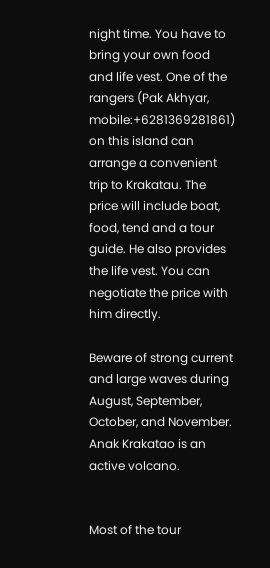night time. You have to bring your own food and life vest. One of the rangers (Pak Akhyar, mobile:+6281369281861) on this island can arrange a convenient trip to Krakatau. The price will include boat, food, tend and a tour guide. He also provides the life vest. You can negotiate the price with him directly.

Beware of strong current and large waves during August, September, October, and November. Anak Krakatao is an active volcano.


Most of the tour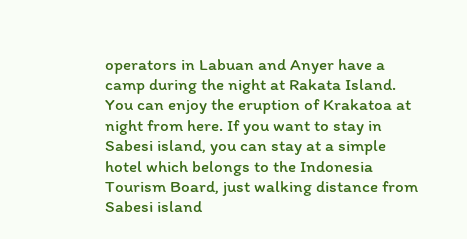operators in Labuan and Anyer have a camp during the night at Rakata Island. You can enjoy the eruption of Krakatoa at night from here. If you want to stay in Sabesi island, you can stay at a simple hotel which belongs to the Indonesia Tourism Board, just walking distance from Sabesi island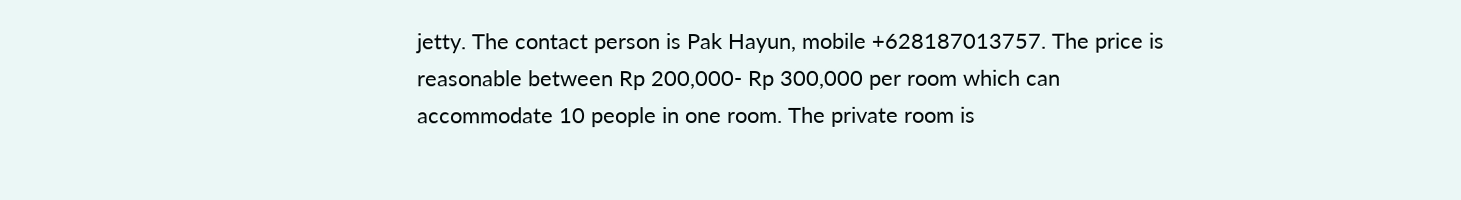jetty. The contact person is Pak Hayun, mobile +628187013757. The price is reasonable between Rp 200,000- Rp 300,000 per room which can accommodate 10 people in one room. The private room is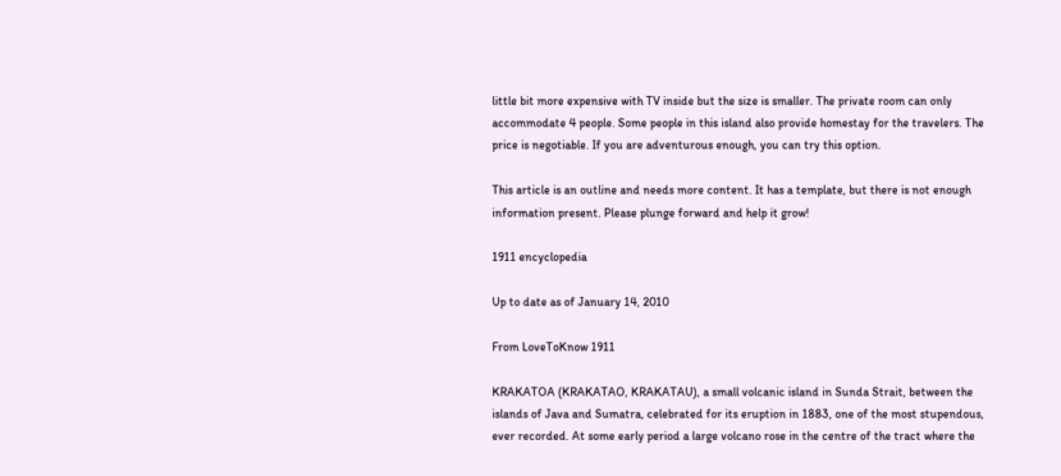little bit more expensive with TV inside but the size is smaller. The private room can only accommodate 4 people. Some people in this island also provide homestay for the travelers. The price is negotiable. If you are adventurous enough, you can try this option.

This article is an outline and needs more content. It has a template, but there is not enough information present. Please plunge forward and help it grow!

1911 encyclopedia

Up to date as of January 14, 2010

From LoveToKnow 1911

KRAKATOA (KRAKATAO, KRAKATAU), a small volcanic island in Sunda Strait, between the islands of Java and Sumatra, celebrated for its eruption in 1883, one of the most stupendous, ever recorded. At some early period a large volcano rose in the centre of the tract where the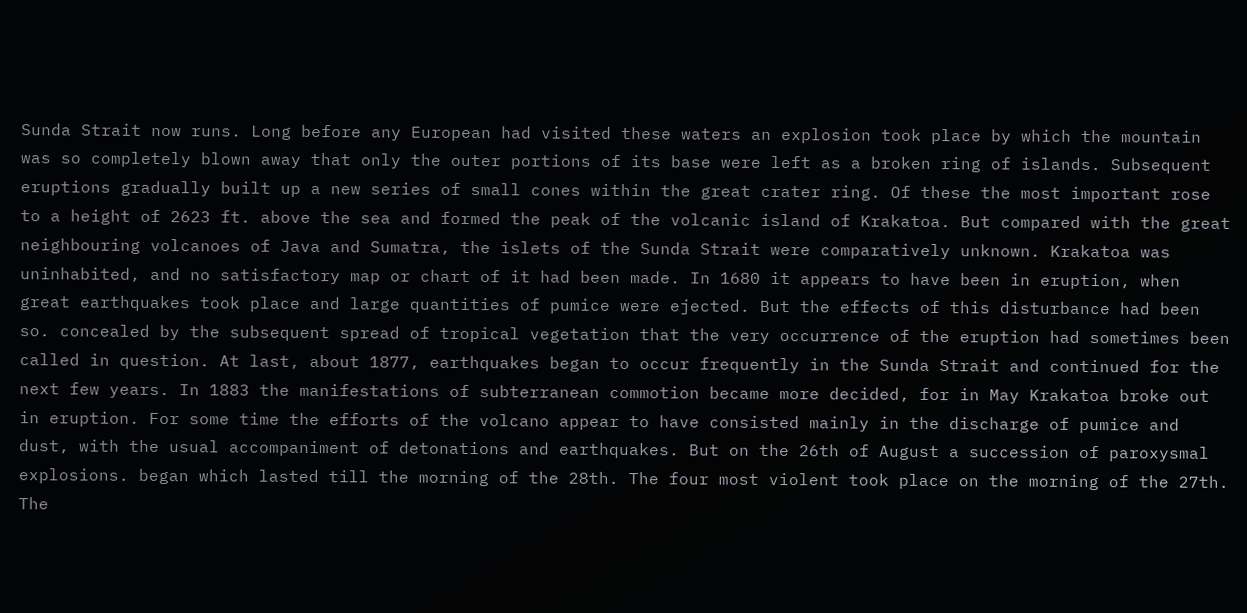Sunda Strait now runs. Long before any European had visited these waters an explosion took place by which the mountain was so completely blown away that only the outer portions of its base were left as a broken ring of islands. Subsequent eruptions gradually built up a new series of small cones within the great crater ring. Of these the most important rose to a height of 2623 ft. above the sea and formed the peak of the volcanic island of Krakatoa. But compared with the great neighbouring volcanoes of Java and Sumatra, the islets of the Sunda Strait were comparatively unknown. Krakatoa was uninhabited, and no satisfactory map or chart of it had been made. In 1680 it appears to have been in eruption, when great earthquakes took place and large quantities of pumice were ejected. But the effects of this disturbance had been so. concealed by the subsequent spread of tropical vegetation that the very occurrence of the eruption had sometimes been called in question. At last, about 1877, earthquakes began to occur frequently in the Sunda Strait and continued for the next few years. In 1883 the manifestations of subterranean commotion became more decided, for in May Krakatoa broke out in eruption. For some time the efforts of the volcano appear to have consisted mainly in the discharge of pumice and dust, with the usual accompaniment of detonations and earthquakes. But on the 26th of August a succession of paroxysmal explosions. began which lasted till the morning of the 28th. The four most violent took place on the morning of the 27th. The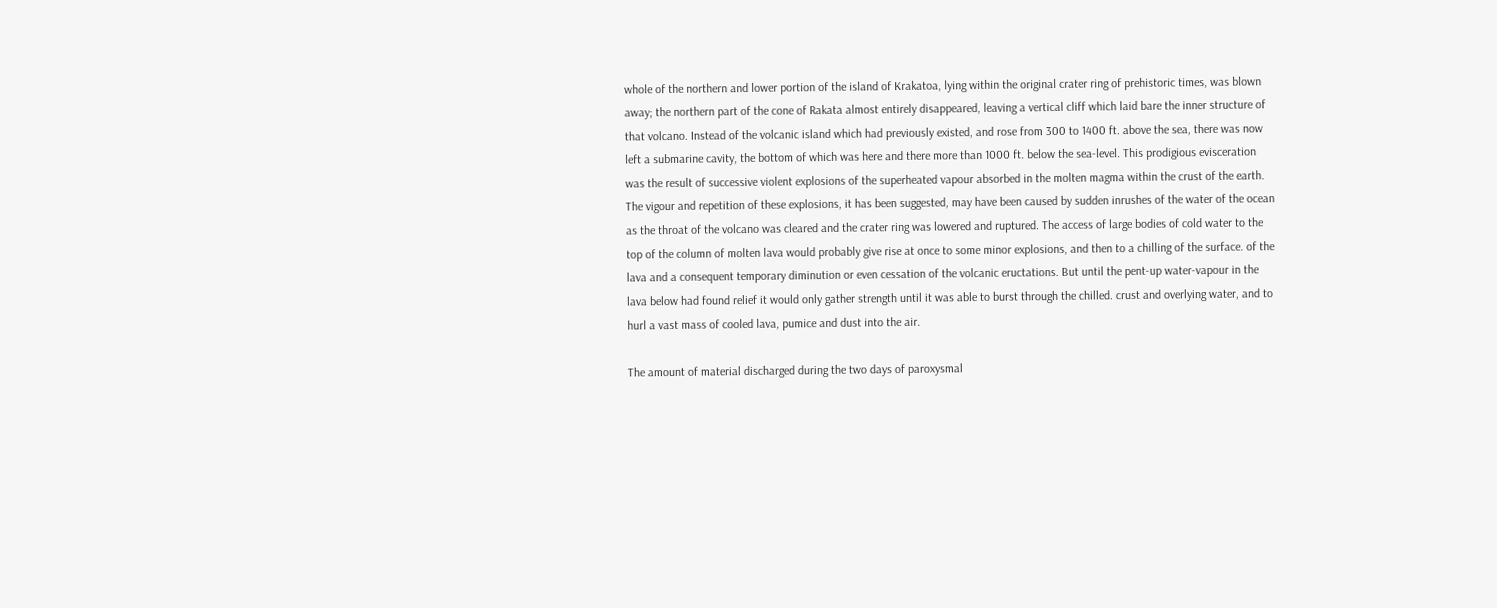whole of the northern and lower portion of the island of Krakatoa, lying within the original crater ring of prehistoric times, was blown away; the northern part of the cone of Rakata almost entirely disappeared, leaving a vertical cliff which laid bare the inner structure of that volcano. Instead of the volcanic island which had previously existed, and rose from 300 to 1400 ft. above the sea, there was now left a submarine cavity, the bottom of which was here and there more than 1000 ft. below the sea-level. This prodigious evisceration was the result of successive violent explosions of the superheated vapour absorbed in the molten magma within the crust of the earth. The vigour and repetition of these explosions, it has been suggested, may have been caused by sudden inrushes of the water of the ocean as the throat of the volcano was cleared and the crater ring was lowered and ruptured. The access of large bodies of cold water to the top of the column of molten lava would probably give rise at once to some minor explosions, and then to a chilling of the surface. of the lava and a consequent temporary diminution or even cessation of the volcanic eructations. But until the pent-up water-vapour in the lava below had found relief it would only gather strength until it was able to burst through the chilled. crust and overlying water, and to hurl a vast mass of cooled lava, pumice and dust into the air.

The amount of material discharged during the two days of paroxysmal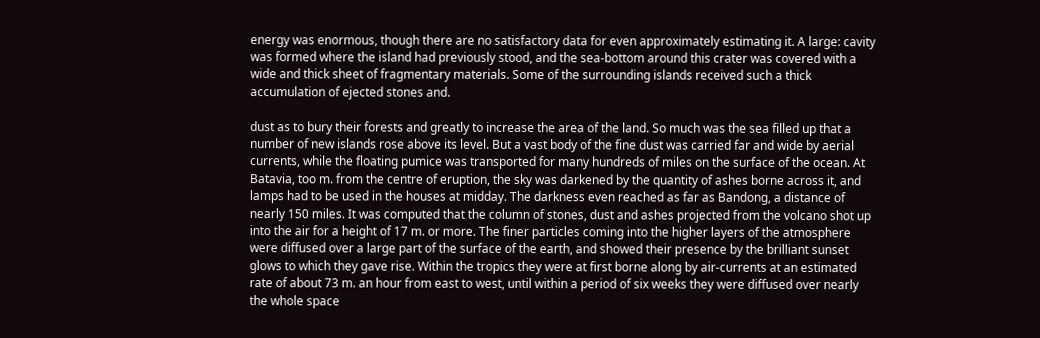energy was enormous, though there are no satisfactory data for even approximately estimating it. A large: cavity was formed where the island had previously stood, and the sea-bottom around this crater was covered with a wide and thick sheet of fragmentary materials. Some of the surrounding islands received such a thick accumulation of ejected stones and.

dust as to bury their forests and greatly to increase the area of the land. So much was the sea filled up that a number of new islands rose above its level. But a vast body of the fine dust was carried far and wide by aerial currents, while the floating pumice was transported for many hundreds of miles on the surface of the ocean. At Batavia, too m. from the centre of eruption, the sky was darkened by the quantity of ashes borne across it, and lamps had to be used in the houses at midday. The darkness even reached as far as Bandong, a distance of nearly 150 miles. It was computed that the column of stones, dust and ashes projected from the volcano shot up into the air for a height of 17 m. or more. The finer particles coming into the higher layers of the atmosphere were diffused over a large part of the surface of the earth, and showed their presence by the brilliant sunset glows to which they gave rise. Within the tropics they were at first borne along by air-currents at an estimated rate of about 73 m. an hour from east to west, until within a period of six weeks they were diffused over nearly the whole space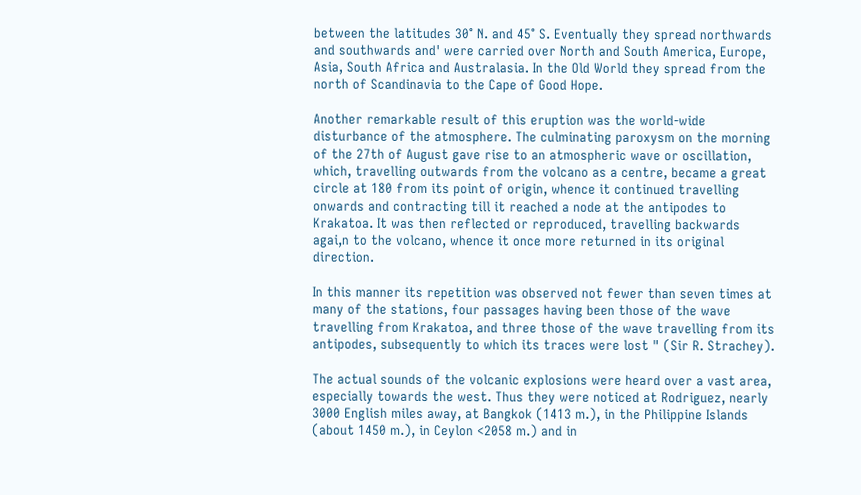between the latitudes 30° N. and 45° S. Eventually they spread northwards and southwards and' were carried over North and South America, Europe, Asia, South Africa and Australasia. In the Old World they spread from the north of Scandinavia to the Cape of Good Hope.

Another remarkable result of this eruption was the world-wide disturbance of the atmosphere. The culminating paroxysm on the morning of the 27th of August gave rise to an atmospheric wave or oscillation, which, travelling outwards from the volcano as a centre, became a great circle at 180 from its point of origin, whence it continued travelling onwards and contracting till it reached a node at the antipodes to Krakatoa. It was then reflected or reproduced, travelling backwards agai,n to the volcano, whence it once more returned in its original direction.

In this manner its repetition was observed not fewer than seven times at many of the stations, four passages having been those of the wave travelling from Krakatoa, and three those of the wave travelling from its antipodes, subsequently to which its traces were lost " (Sir R. Strachey).

The actual sounds of the volcanic explosions were heard over a vast area, especially towards the west. Thus they were noticed at Rodriguez, nearly 3000 English miles away, at Bangkok (1413 m.), in the Philippine Islands (about 1450 m.), in Ceylon <2058 m.) and in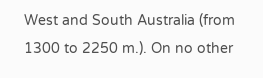West and South Australia (from 1300 to 2250 m.). On no other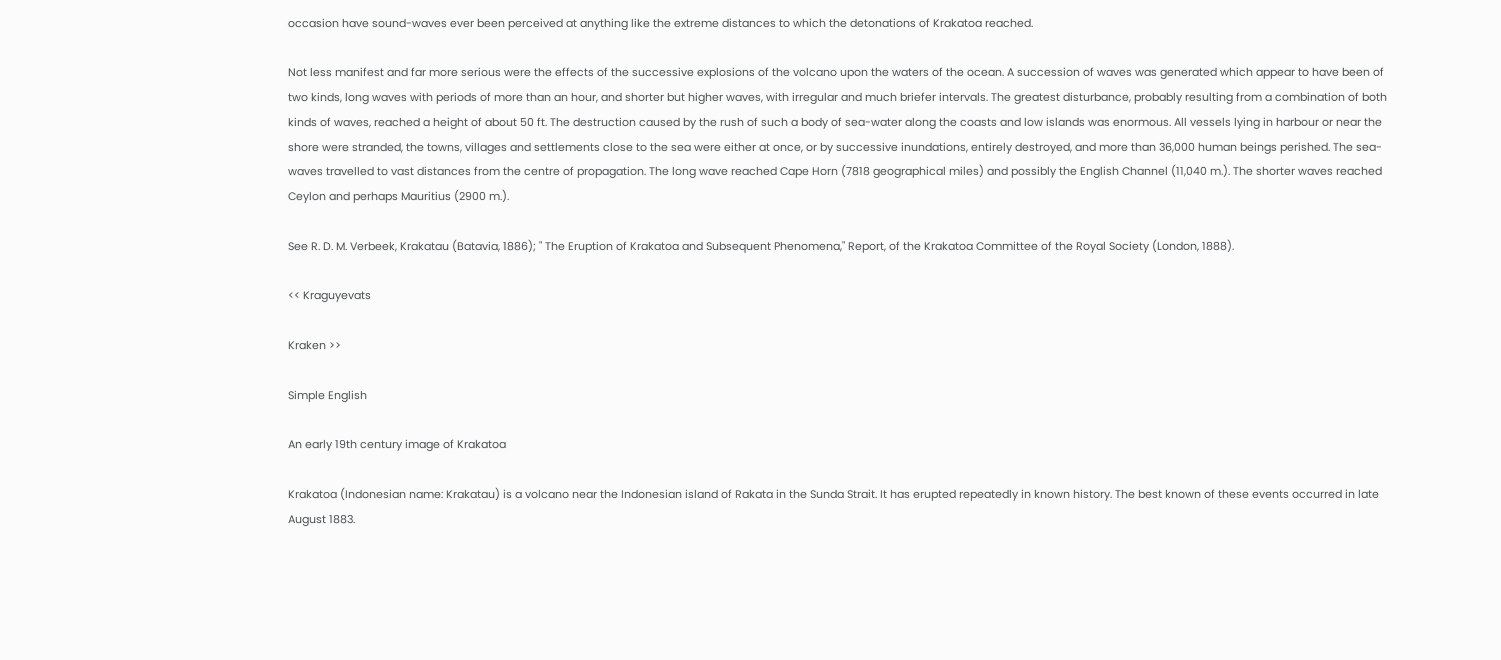occasion have sound-waves ever been perceived at anything like the extreme distances to which the detonations of Krakatoa reached.

Not less manifest and far more serious were the effects of the successive explosions of the volcano upon the waters of the ocean. A succession of waves was generated which appear to have been of two kinds, long waves with periods of more than an hour, and shorter but higher waves, with irregular and much briefer intervals. The greatest disturbance, probably resulting from a combination of both kinds of waves, reached a height of about 50 ft. The destruction caused by the rush of such a body of sea-water along the coasts and low islands was enormous. All vessels lying in harbour or near the shore were stranded, the towns, villages and settlements close to the sea were either at once, or by successive inundations, entirely destroyed, and more than 36,000 human beings perished. The sea-waves travelled to vast distances from the centre of propagation. The long wave reached Cape Horn (7818 geographical miles) and possibly the English Channel (11,040 m.). The shorter waves reached Ceylon and perhaps Mauritius (2900 m.).

See R. D. M. Verbeek, Krakatau (Batavia, 1886); " The Eruption of Krakatoa and Subsequent Phenomena," Report, of the Krakatoa Committee of the Royal Society (London, 1888).

<< Kraguyevats

Kraken >>

Simple English

An early 19th century image of Krakatoa

Krakatoa (Indonesian name: Krakatau) is a volcano near the Indonesian island of Rakata in the Sunda Strait. It has erupted repeatedly in known history. The best known of these events occurred in late August 1883.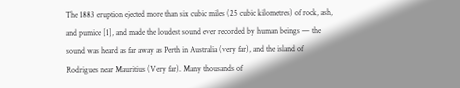The 1883 eruption ejected more than six cubic miles (25 cubic kilometres) of rock, ash, and pumice [1], and made the loudest sound ever recorded by human beings — the sound was heard as far away as Perth in Australia (very far), and the island of Rodrigues near Mauritius (Very far). Many thousands of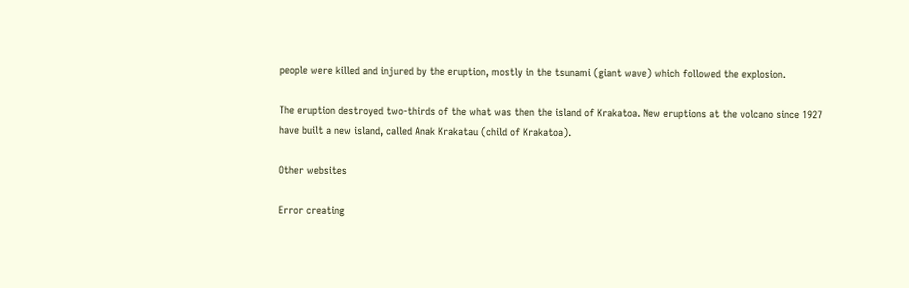people were killed and injured by the eruption, mostly in the tsunami (giant wave) which followed the explosion.

The eruption destroyed two-thirds of the what was then the island of Krakatoa. New eruptions at the volcano since 1927 have built a new island, called Anak Krakatau (child of Krakatoa).

Other websites

Error creating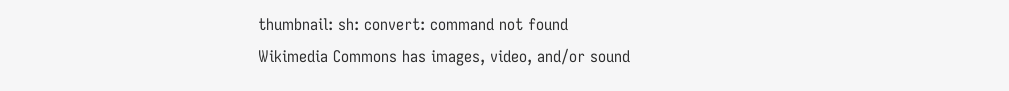thumbnail: sh: convert: command not found
Wikimedia Commons has images, video, and/or sound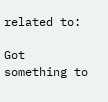related to:

Got something to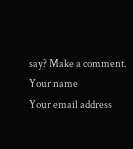say? Make a comment.
Your name
Your email address